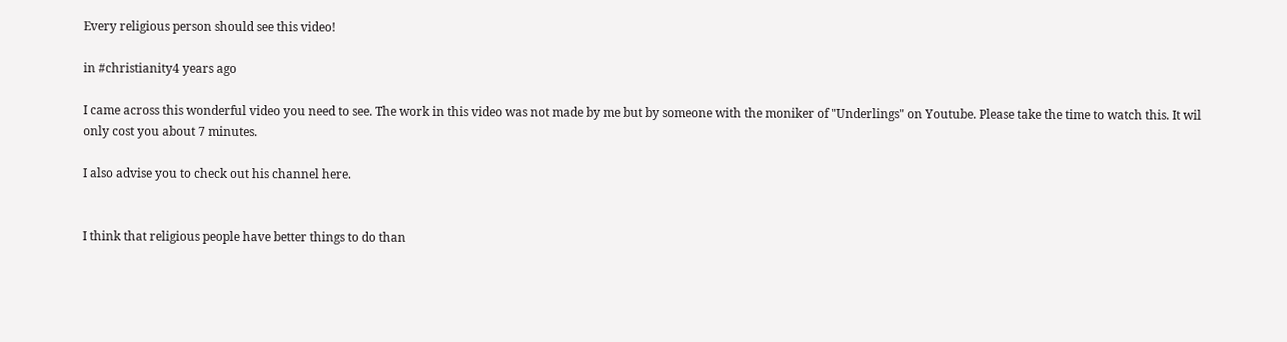Every religious person should see this video!

in #christianity4 years ago

I came across this wonderful video you need to see. The work in this video was not made by me but by someone with the moniker of "Underlings" on Youtube. Please take the time to watch this. It wil only cost you about 7 minutes.

I also advise you to check out his channel here.


I think that religious people have better things to do than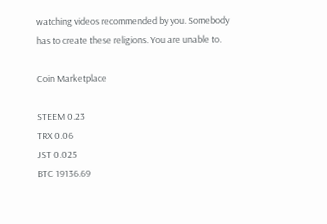watching videos recommended by you. Somebody has to create these religions. You are unable to.

Coin Marketplace

STEEM 0.23
TRX 0.06
JST 0.025
BTC 19136.69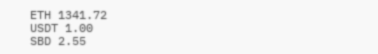ETH 1341.72
USDT 1.00
SBD 2.55